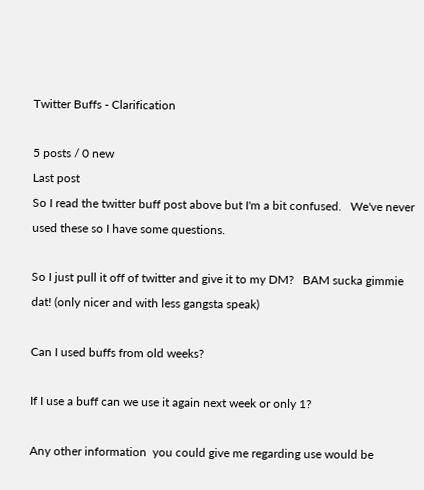Twitter Buffs - Clarification

5 posts / 0 new
Last post
So I read the twitter buff post above but I'm a bit confused.   We've never used these so I have some questions.

So I just pull it off of twitter and give it to my DM?   BAM sucka gimmie dat! (only nicer and with less gangsta speak)

Can I used buffs from old weeks?

If I use a buff can we use it again next week or only 1?

Any other information  you could give me regarding use would be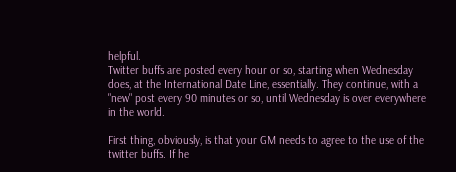helpful.
Twitter buffs are posted every hour or so, starting when Wednesday does, at the International Date Line, essentially. They continue, with a "new" post every 90 minutes or so, until Wednesday is over everywhere in the world.

First thing, obviously, is that your GM needs to agree to the use of the twitter buffs. If he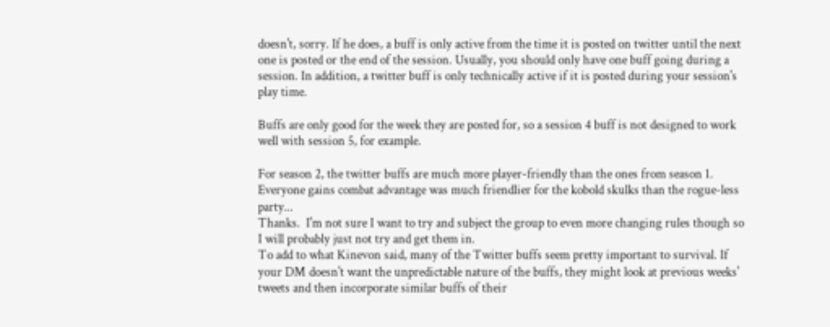doesn't, sorry. If he does, a buff is only active from the time it is posted on twitter until the next one is posted or the end of the session. Usually, you should only have one buff going during a session. In addition, a twitter buff is only technically active if it is posted during your session's play time.

Buffs are only good for the week they are posted for, so a session 4 buff is not designed to work well with session 5, for example.

For season 2, the twitter buffs are much more player-friendly than the ones from season 1. Everyone gains combat advantage was much friendlier for the kobold skulks than the rogue-less party...
Thanks.  I'm not sure I want to try and subject the group to even more changing rules though so I will probably just not try and get them in.
To add to what Kinevon said, many of the Twitter buffs seem pretty important to survival. If your DM doesn't want the unpredictable nature of the buffs, they might look at previous weeks' tweets and then incorporate similar buffs of their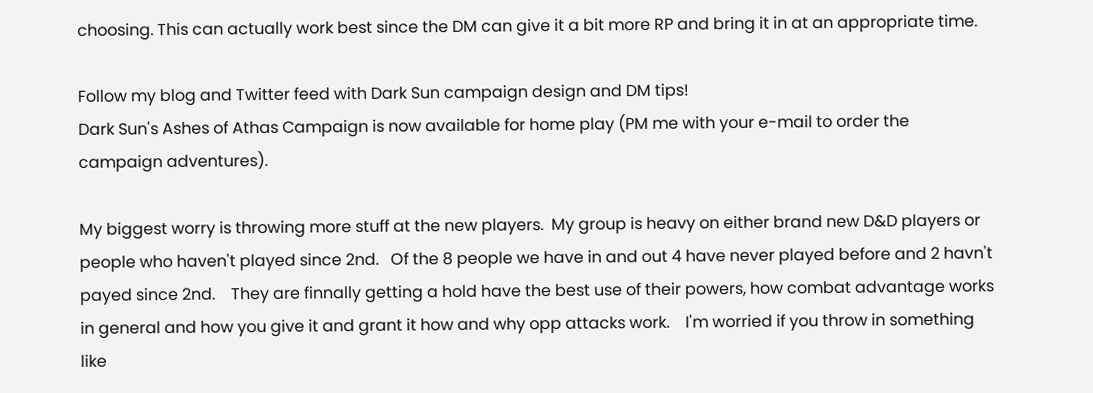choosing. This can actually work best since the DM can give it a bit more RP and bring it in at an appropriate time.

Follow my blog and Twitter feed with Dark Sun campaign design and DM tips!
Dark Sun's Ashes of Athas Campaign is now available for home play (PM me with your e-mail to order the campaign adventures).

My biggest worry is throwing more stuff at the new players.  My group is heavy on either brand new D&D players or people who haven't played since 2nd.   Of the 8 people we have in and out 4 have never played before and 2 havn't payed since 2nd.    They are finnally getting a hold have the best use of their powers, how combat advantage works in general and how you give it and grant it how and why opp attacks work.    I'm worried if you throw in something like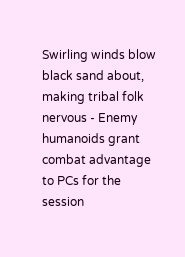Swirling winds blow black sand about, making tribal folk nervous - Enemy humanoids grant combat advantage to PCs for the session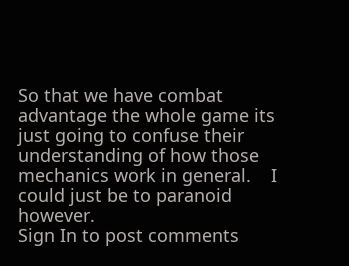So that we have combat advantage the whole game its just going to confuse their understanding of how those mechanics work in general.    I could just be to paranoid however.
Sign In to post comments